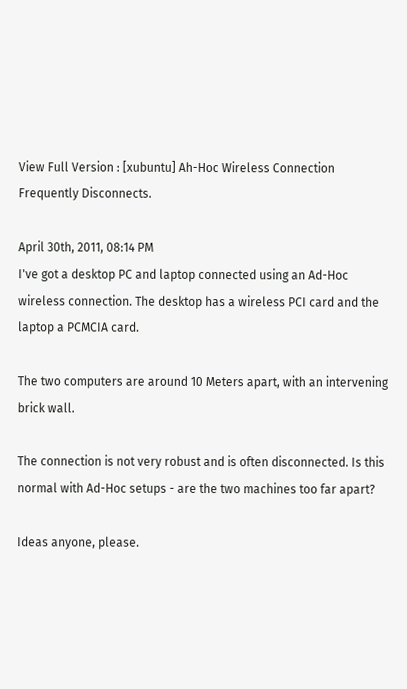View Full Version : [xubuntu] Ah-Hoc Wireless Connection Frequently Disconnects.

April 30th, 2011, 08:14 PM
I've got a desktop PC and laptop connected using an Ad-Hoc wireless connection. The desktop has a wireless PCI card and the laptop a PCMCIA card.

The two computers are around 10 Meters apart, with an intervening brick wall.

The connection is not very robust and is often disconnected. Is this normal with Ad-Hoc setups - are the two machines too far apart?

Ideas anyone, please.